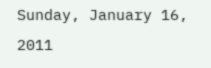Sunday, January 16, 2011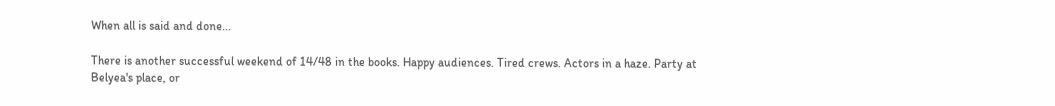When all is said and done...

There is another successful weekend of 14/48 in the books. Happy audiences. Tired crews. Actors in a haze. Party at Belyea's place, or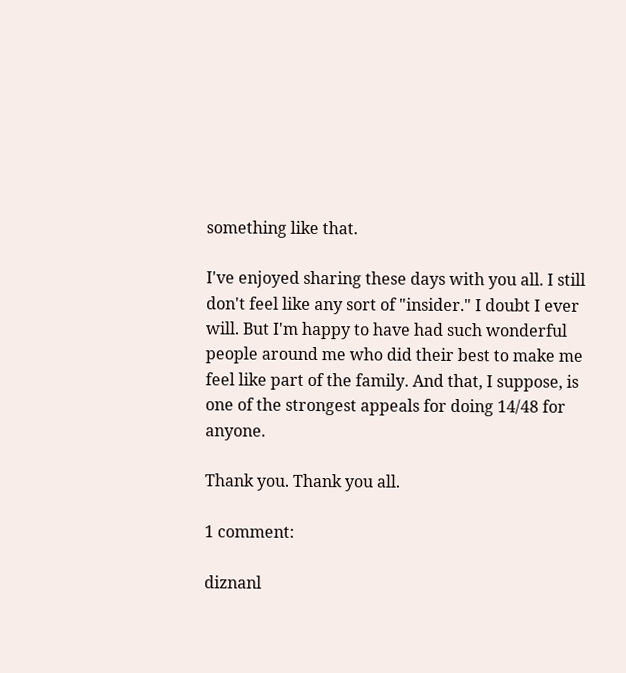something like that.

I've enjoyed sharing these days with you all. I still don't feel like any sort of "insider." I doubt I ever will. But I'm happy to have had such wonderful people around me who did their best to make me feel like part of the family. And that, I suppose, is one of the strongest appeals for doing 14/48 for anyone.

Thank you. Thank you all.

1 comment:

diznanl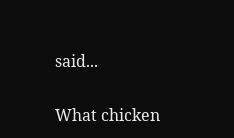said...

What chicken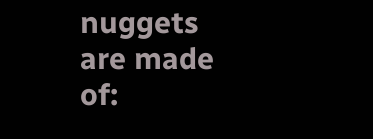nuggets are made of: